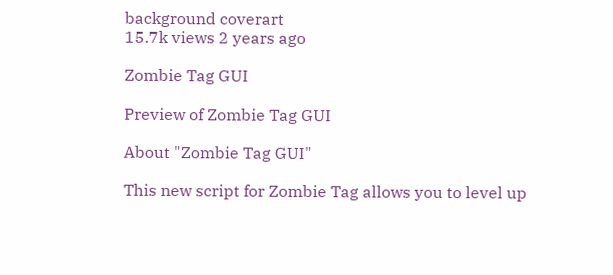background coverart
15.7k views 2 years ago

Zombie Tag GUI

Preview of Zombie Tag GUI

About "Zombie Tag GUI"

This new script for Zombie Tag allows you to level up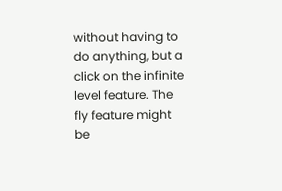without having to do anything, but a click on the infinite level feature. The fly feature might be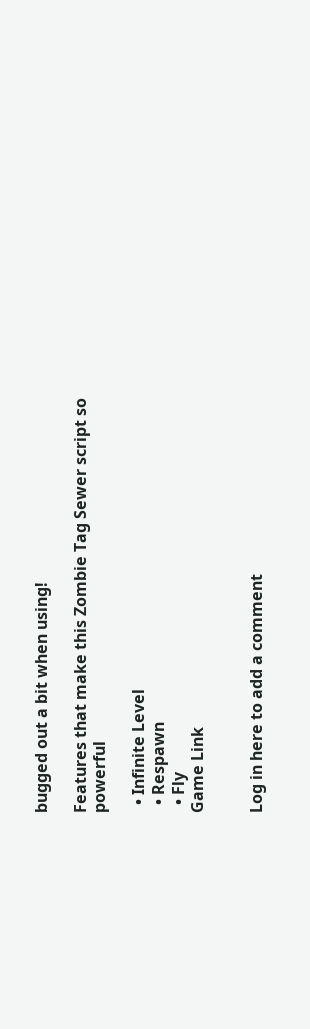bugged out a bit when using!

Features that make this Zombie Tag Sewer script so powerful

  • Infinite Level
  • Respawn
  • Fly
Game Link


Log in here to add a comment